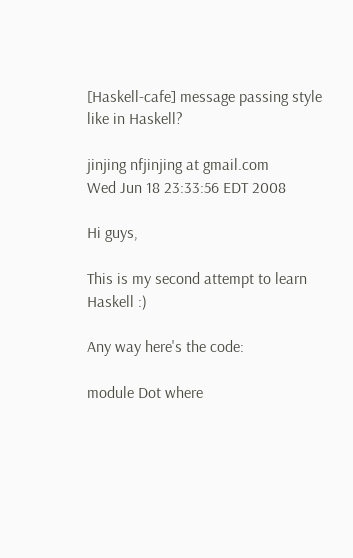[Haskell-cafe] message passing style like in Haskell?

jinjing nfjinjing at gmail.com
Wed Jun 18 23:33:56 EDT 2008

Hi guys,

This is my second attempt to learn Haskell :)

Any way here's the code:

module Dot where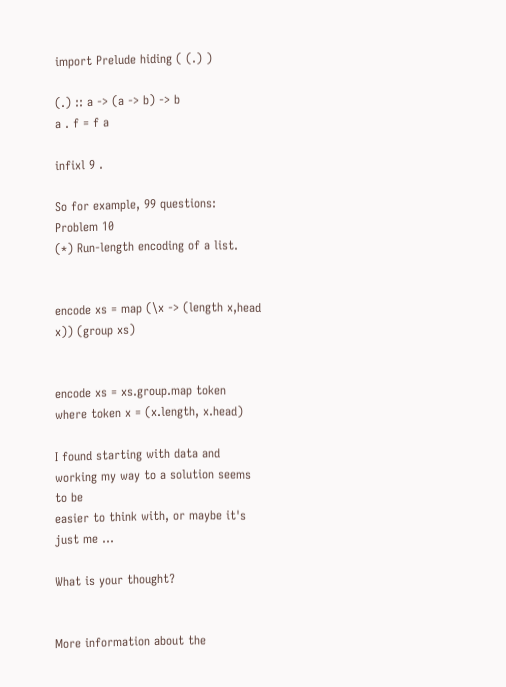import Prelude hiding ( (.) )

(.) :: a -> (a -> b) -> b
a . f = f a

infixl 9 .

So for example, 99 questions: Problem 10
(*) Run-length encoding of a list.


encode xs = map (\x -> (length x,head x)) (group xs)


encode xs = xs.group.map token where token x = (x.length, x.head)

I found starting with data and working my way to a solution seems to be
easier to think with, or maybe it's just me ...

What is your thought?


More information about the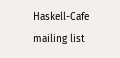Haskell-Cafe mailing list